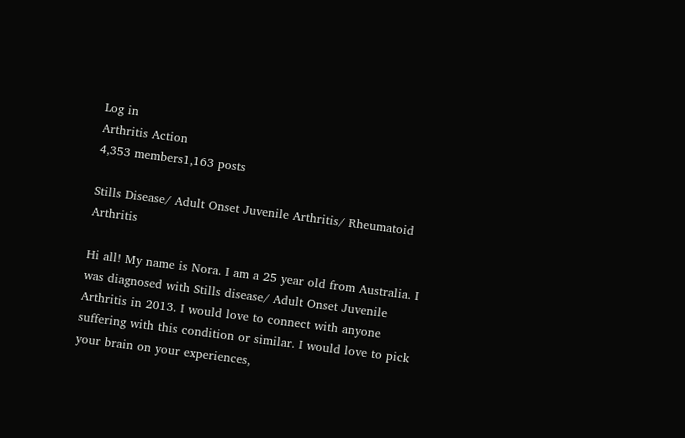Log in
Arthritis Action
4,353 members1,163 posts

Stills Disease/ Adult Onset Juvenile Arthritis/ Rheumatoid Arthritis

Hi all! My name is Nora. I am a 25 year old from Australia. I was diagnosed with Stills disease/ Adult Onset Juvenile Arthritis in 2013. I would love to connect with anyone suffering with this condition or similar. I would love to pick your brain on your experiences,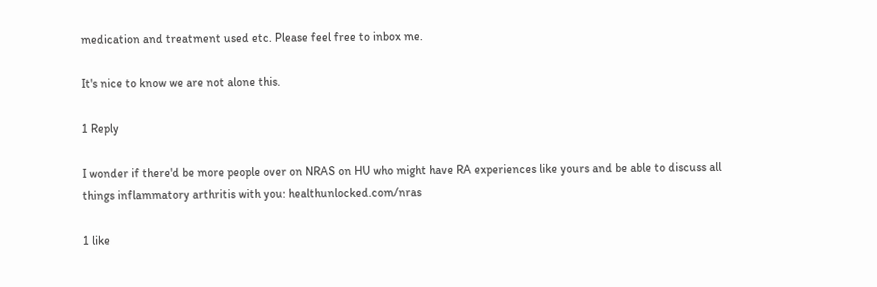medication and treatment used etc. Please feel free to inbox me.

It's nice to know we are not alone this.

1 Reply

I wonder if there'd be more people over on NRAS on HU who might have RA experiences like yours and be able to discuss all things inflammatory arthritis with you: healthunlocked.com/nras

1 like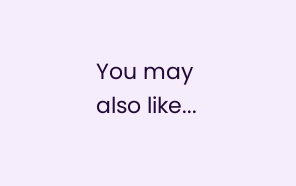You may also like...